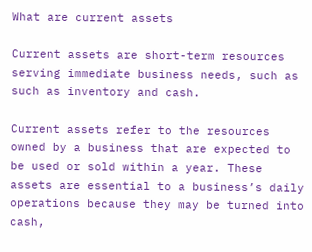What are current assets

Current assets are short-term resources serving immediate business needs, such as such as inventory and cash.

Current assets refer to the resources owned by a business that are expected to be used or sold within a year. These assets are essential to a business’s daily operations because they may be turned into cash,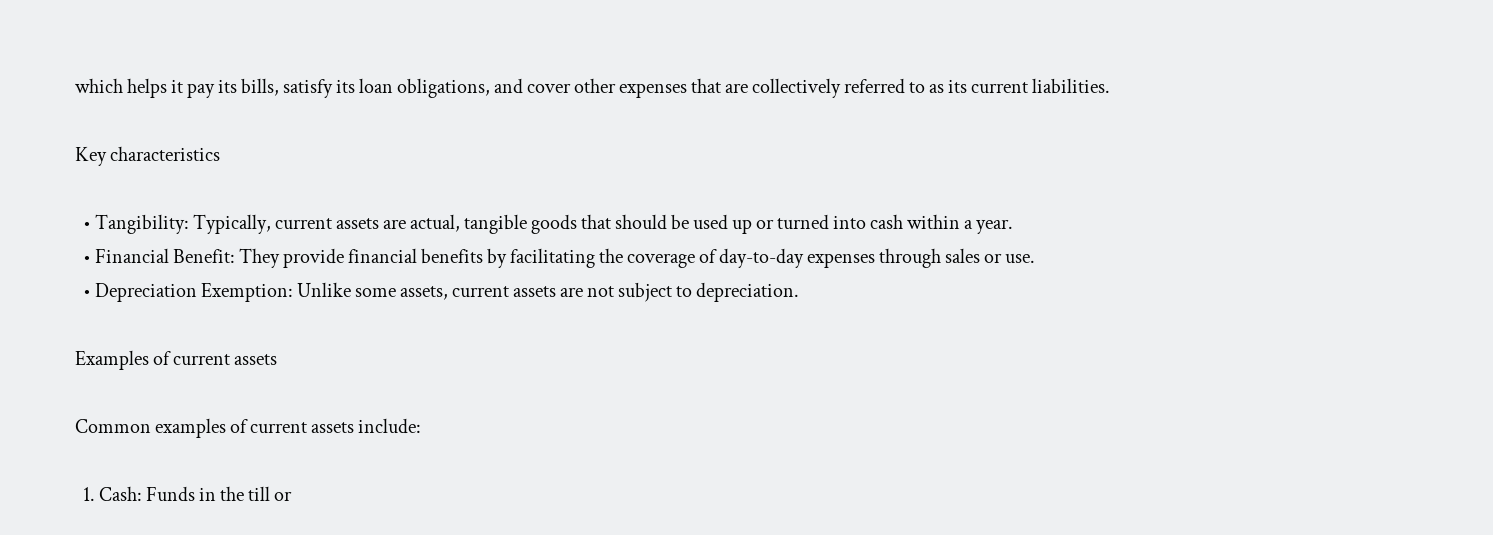which helps it pay its bills, satisfy its loan obligations, and cover other expenses that are collectively referred to as its current liabilities.

Key characteristics

  • Tangibility: Typically, current assets are actual, tangible goods that should be used up or turned into cash within a year.
  • Financial Benefit: They provide financial benefits by facilitating the coverage of day-to-day expenses through sales or use.
  • Depreciation Exemption: Unlike some assets, current assets are not subject to depreciation.

Examples of current assets

Common examples of current assets include:

  1. Cash: Funds in the till or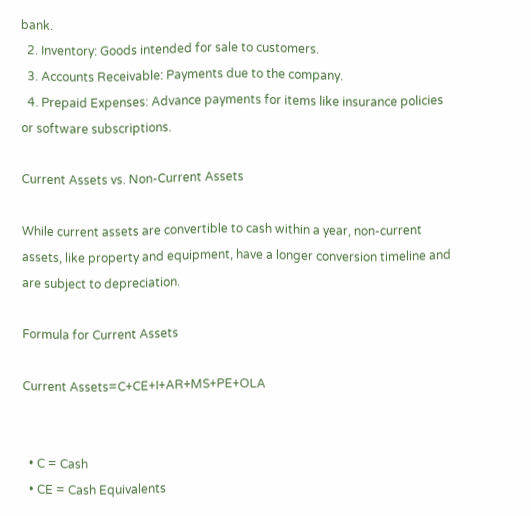bank.
  2. Inventory: Goods intended for sale to customers.
  3. Accounts Receivable: Payments due to the company.
  4. Prepaid Expenses: Advance payments for items like insurance policies or software subscriptions.

Current Assets vs. Non-Current Assets

While current assets are convertible to cash within a year, non-current assets, like property and equipment, have a longer conversion timeline and are subject to depreciation.

Formula for Current Assets

Current Assets=C+CE+I+AR+MS+PE+OLA


  • C = Cash
  • CE = Cash Equivalents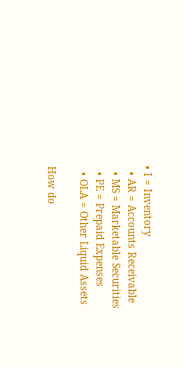• I = Inventory
  • AR = Accounts Receivable
  • MS = Marketable Securities
  • PE = Prepaid Expenses
  • OLA = Other Liquid Assets

How do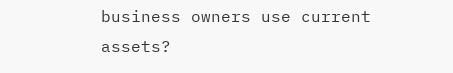business owners use current assets?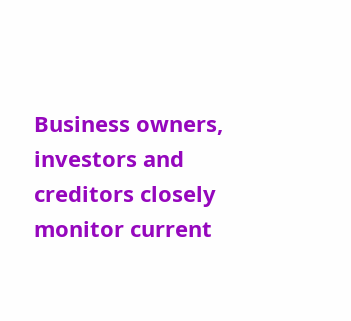Business owners, investors and creditors closely monitor current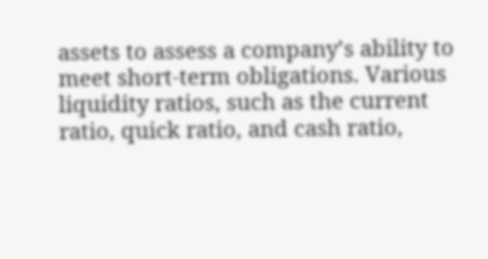assets to assess a company’s ability to meet short-term obligations. Various liquidity ratios, such as the current ratio, quick ratio, and cash ratio,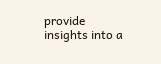provide insights into a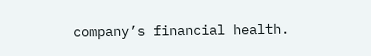company’s financial health.